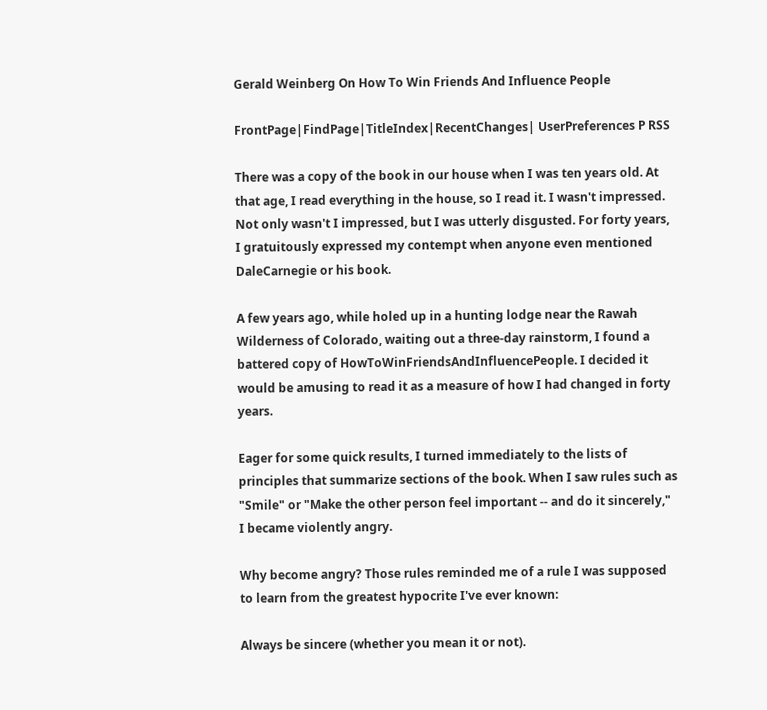Gerald Weinberg On How To Win Friends And Influence People

FrontPage|FindPage|TitleIndex|RecentChanges| UserPreferences P RSS

There was a copy of the book in our house when I was ten years old. At that age, I read everything in the house, so I read it. I wasn't impressed. Not only wasn't I impressed, but I was utterly disgusted. For forty years, I gratuitously expressed my contempt when anyone even mentioned DaleCarnegie or his book.

A few years ago, while holed up in a hunting lodge near the Rawah Wilderness of Colorado, waiting out a three-day rainstorm, I found a battered copy of HowToWinFriendsAndInfluencePeople. I decided it would be amusing to read it as a measure of how I had changed in forty years.

Eager for some quick results, I turned immediately to the lists of principles that summarize sections of the book. When I saw rules such as "Smile" or "Make the other person feel important -- and do it sincerely," I became violently angry.

Why become angry? Those rules reminded me of a rule I was supposed to learn from the greatest hypocrite I've ever known:

Always be sincere (whether you mean it or not).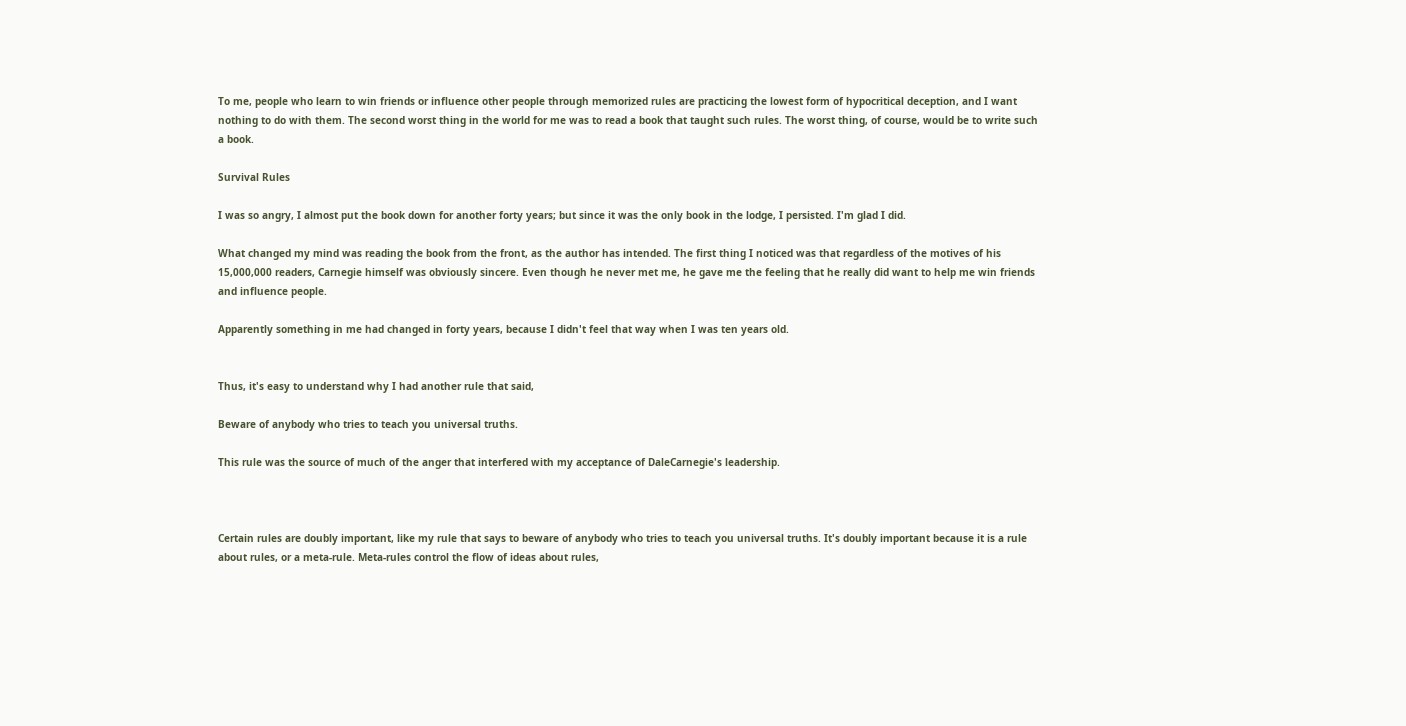To me, people who learn to win friends or influence other people through memorized rules are practicing the lowest form of hypocritical deception, and I want nothing to do with them. The second worst thing in the world for me was to read a book that taught such rules. The worst thing, of course, would be to write such a book.

Survival Rules

I was so angry, I almost put the book down for another forty years; but since it was the only book in the lodge, I persisted. I'm glad I did.

What changed my mind was reading the book from the front, as the author has intended. The first thing I noticed was that regardless of the motives of his 15,000,000 readers, Carnegie himself was obviously sincere. Even though he never met me, he gave me the feeling that he really did want to help me win friends and influence people.

Apparently something in me had changed in forty years, because I didn't feel that way when I was ten years old.


Thus, it's easy to understand why I had another rule that said,

Beware of anybody who tries to teach you universal truths.

This rule was the source of much of the anger that interfered with my acceptance of DaleCarnegie's leadership.



Certain rules are doubly important, like my rule that says to beware of anybody who tries to teach you universal truths. It's doubly important because it is a rule about rules, or a meta-rule. Meta-rules control the flow of ideas about rules,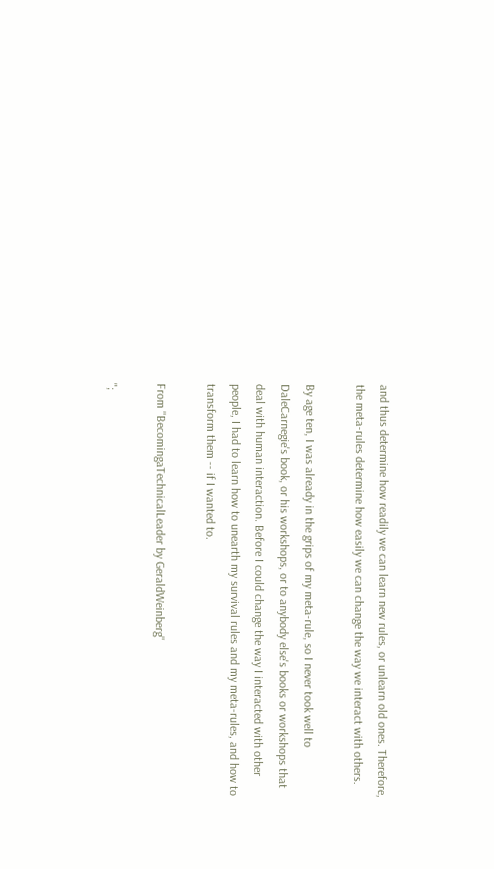and thus determine how readily we can learn new rules, or unlearn old ones. Therefore, the meta-rules determine how easily we can change the way we interact with others.

By age ten, I was already in the grips of my meta-rule, so I never took well to DaleCarnegie's book, or his workshops, or to anybody else's books or workshops that deal with human interaction. Before I could change the way I interacted with other people, I had to learn how to unearth my survival rules and my meta-rules, and how to transform them -- if I wanted to.

From ''BecomingaTechnicalLeader by GeraldWeinberg''

";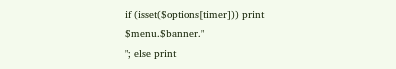if (isset($options[timer])) print $menu.$banner."
"; else print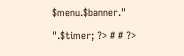$menu.$banner."
".$timer; ?> # # ?>